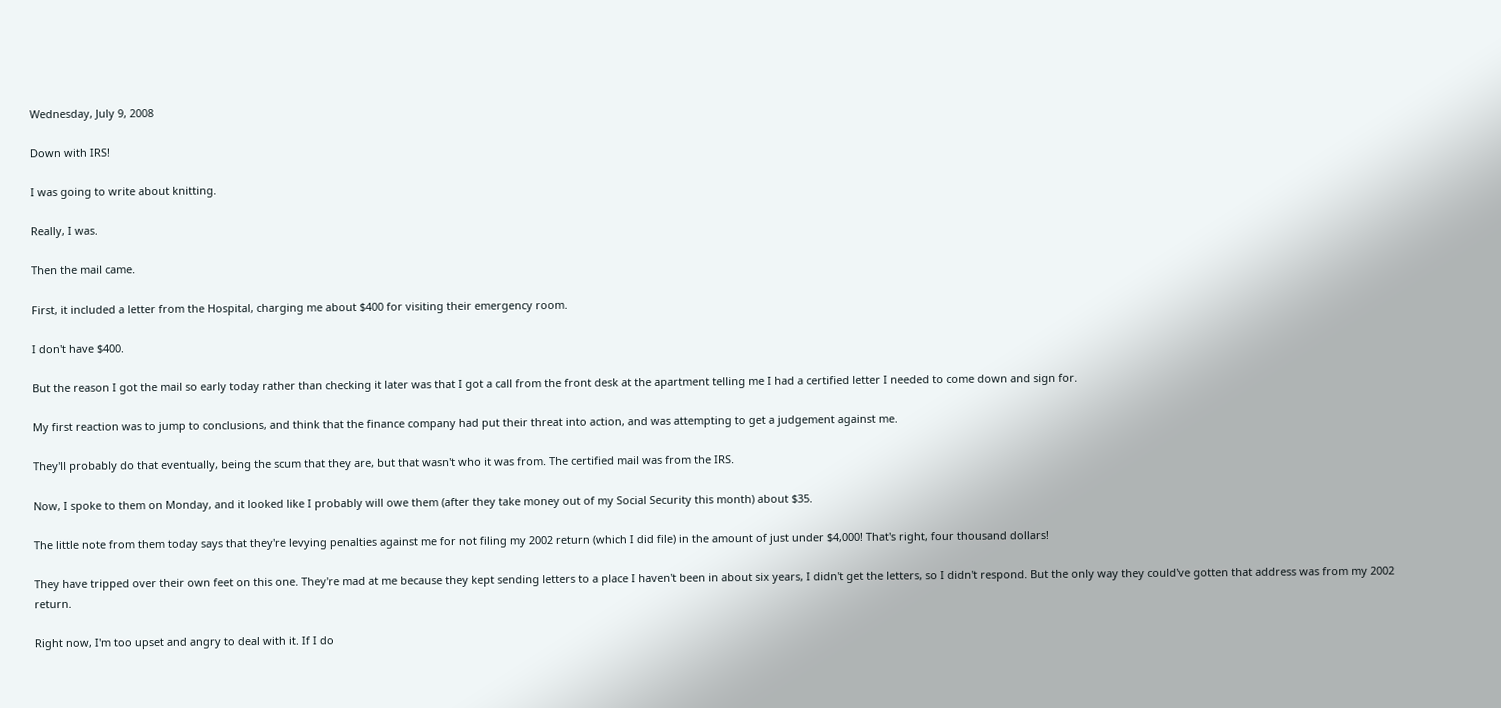Wednesday, July 9, 2008

Down with IRS!

I was going to write about knitting.

Really, I was.

Then the mail came.

First, it included a letter from the Hospital, charging me about $400 for visiting their emergency room.

I don't have $400.

But the reason I got the mail so early today rather than checking it later was that I got a call from the front desk at the apartment telling me I had a certified letter I needed to come down and sign for.

My first reaction was to jump to conclusions, and think that the finance company had put their threat into action, and was attempting to get a judgement against me.

They'll probably do that eventually, being the scum that they are, but that wasn't who it was from. The certified mail was from the IRS.

Now, I spoke to them on Monday, and it looked like I probably will owe them (after they take money out of my Social Security this month) about $35.

The little note from them today says that they're levying penalties against me for not filing my 2002 return (which I did file) in the amount of just under $4,000! That's right, four thousand dollars!

They have tripped over their own feet on this one. They're mad at me because they kept sending letters to a place I haven't been in about six years, I didn't get the letters, so I didn't respond. But the only way they could've gotten that address was from my 2002 return.

Right now, I'm too upset and angry to deal with it. If I do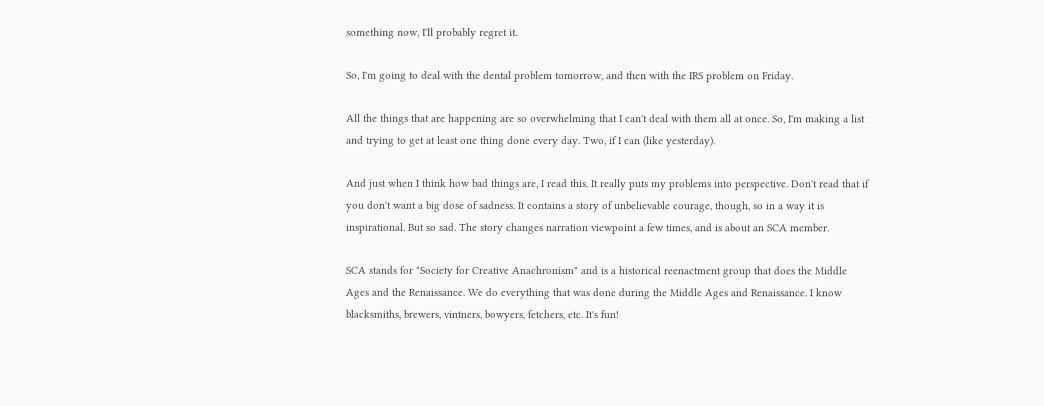something now, I'll probably regret it.

So, I'm going to deal with the dental problem tomorrow, and then with the IRS problem on Friday.

All the things that are happening are so overwhelming that I can't deal with them all at once. So, I'm making a list and trying to get at least one thing done every day. Two, if I can (like yesterday).

And just when I think how bad things are, I read this. It really puts my problems into perspective. Don't read that if you don't want a big dose of sadness. It contains a story of unbelievable courage, though, so in a way it is inspirational. But so sad. The story changes narration viewpoint a few times, and is about an SCA member.

SCA stands for "Society for Creative Anachronism" and is a historical reenactment group that does the Middle Ages and the Renaissance. We do everything that was done during the Middle Ages and Renaissance. I know blacksmiths, brewers, vintners, bowyers, fetchers, etc. It's fun!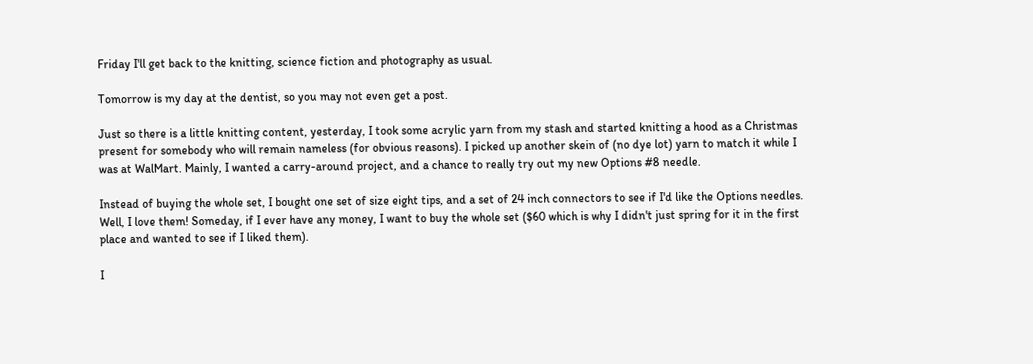Friday I'll get back to the knitting, science fiction and photography as usual.

Tomorrow is my day at the dentist, so you may not even get a post.

Just so there is a little knitting content, yesterday, I took some acrylic yarn from my stash and started knitting a hood as a Christmas present for somebody who will remain nameless (for obvious reasons). I picked up another skein of (no dye lot) yarn to match it while I was at WalMart. Mainly, I wanted a carry-around project, and a chance to really try out my new Options #8 needle.

Instead of buying the whole set, I bought one set of size eight tips, and a set of 24 inch connectors to see if I'd like the Options needles. Well, I love them! Someday, if I ever have any money, I want to buy the whole set ($60 which is why I didn't just spring for it in the first place and wanted to see if I liked them).

I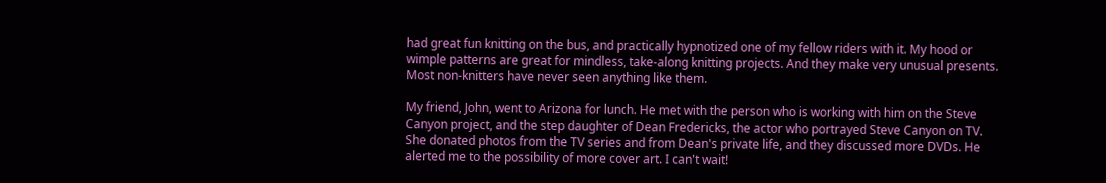had great fun knitting on the bus, and practically hypnotized one of my fellow riders with it. My hood or wimple patterns are great for mindless, take-along knitting projects. And they make very unusual presents. Most non-knitters have never seen anything like them.

My friend, John, went to Arizona for lunch. He met with the person who is working with him on the Steve Canyon project, and the step daughter of Dean Fredericks, the actor who portrayed Steve Canyon on TV. She donated photos from the TV series and from Dean's private life, and they discussed more DVDs. He alerted me to the possibility of more cover art. I can't wait!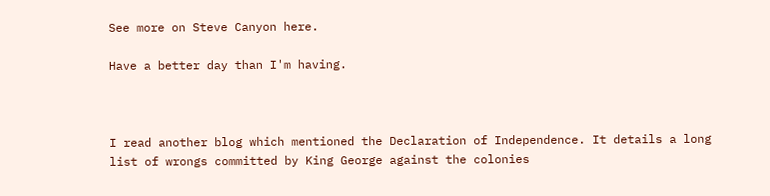See more on Steve Canyon here.

Have a better day than I'm having.



I read another blog which mentioned the Declaration of Independence. It details a long list of wrongs committed by King George against the colonies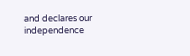and declares our independence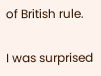of British rule.

I was surprised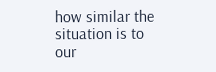how similar the situation is to our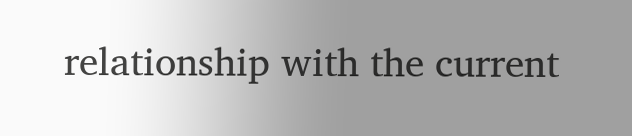relationship with the current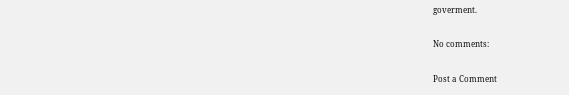goverment.

No comments:

Post a Comment